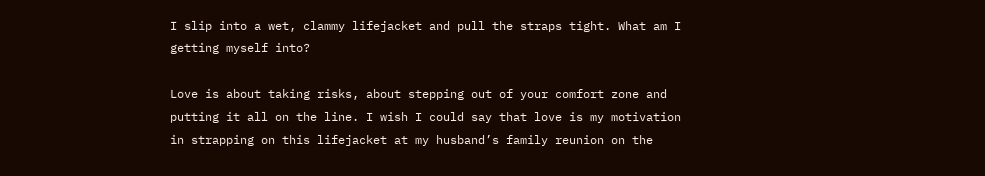I slip into a wet, clammy lifejacket and pull the straps tight. What am I getting myself into?

Love is about taking risks, about stepping out of your comfort zone and putting it all on the line. I wish I could say that love is my motivation in strapping on this lifejacket at my husband’s family reunion on the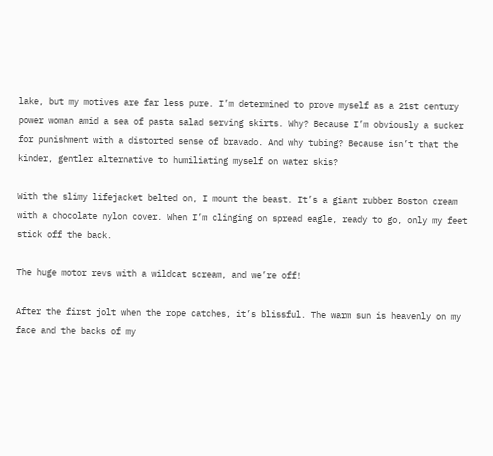lake, but my motives are far less pure. I’m determined to prove myself as a 21st century power woman amid a sea of pasta salad serving skirts. Why? Because I’m obviously a sucker for punishment with a distorted sense of bravado. And why tubing? Because isn’t that the kinder, gentler alternative to humiliating myself on water skis?

With the slimy lifejacket belted on, I mount the beast. It’s a giant rubber Boston cream with a chocolate nylon cover. When I’m clinging on spread eagle, ready to go, only my feet stick off the back.

The huge motor revs with a wildcat scream, and we’re off!

After the first jolt when the rope catches, it’s blissful. The warm sun is heavenly on my face and the backs of my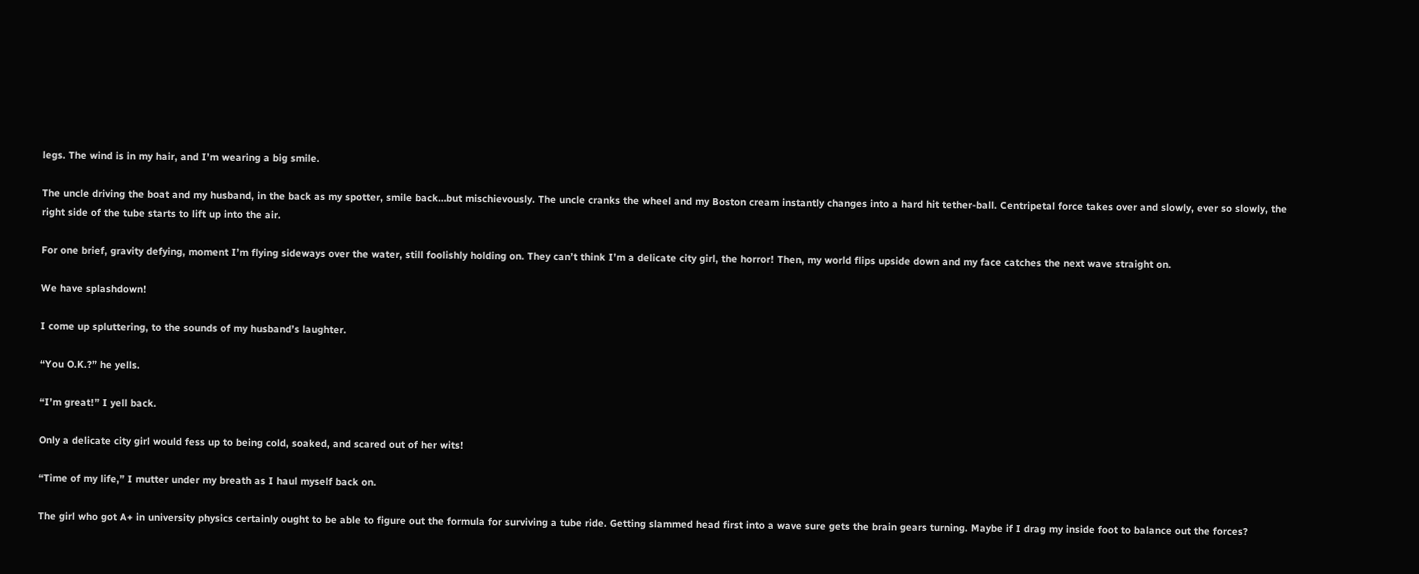legs. The wind is in my hair, and I’m wearing a big smile.

The uncle driving the boat and my husband, in the back as my spotter, smile back…but mischievously. The uncle cranks the wheel and my Boston cream instantly changes into a hard hit tether-ball. Centripetal force takes over and slowly, ever so slowly, the right side of the tube starts to lift up into the air.

For one brief, gravity defying, moment I’m flying sideways over the water, still foolishly holding on. They can’t think I’m a delicate city girl, the horror! Then, my world flips upside down and my face catches the next wave straight on.

We have splashdown!

I come up spluttering, to the sounds of my husband’s laughter.

“You O.K.?” he yells.

“I’m great!” I yell back.

Only a delicate city girl would fess up to being cold, soaked, and scared out of her wits!

“Time of my life,” I mutter under my breath as I haul myself back on.

The girl who got A+ in university physics certainly ought to be able to figure out the formula for surviving a tube ride. Getting slammed head first into a wave sure gets the brain gears turning. Maybe if I drag my inside foot to balance out the forces?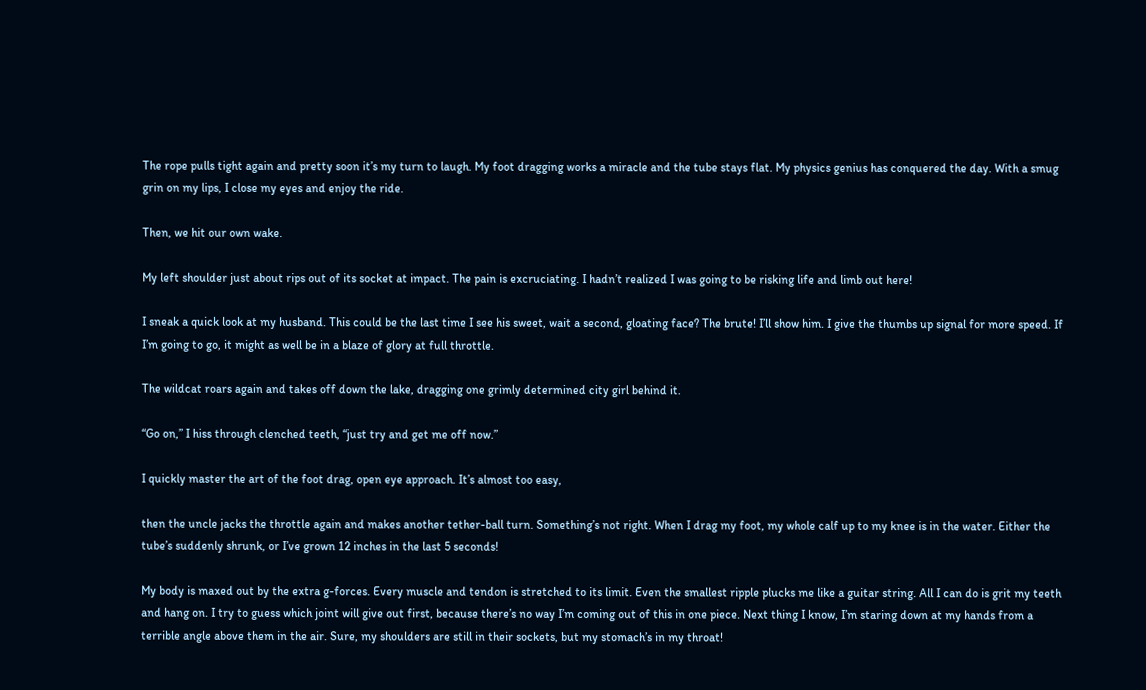The rope pulls tight again and pretty soon it’s my turn to laugh. My foot dragging works a miracle and the tube stays flat. My physics genius has conquered the day. With a smug grin on my lips, I close my eyes and enjoy the ride.

Then, we hit our own wake.

My left shoulder just about rips out of its socket at impact. The pain is excruciating. I hadn’t realized I was going to be risking life and limb out here!

I sneak a quick look at my husband. This could be the last time I see his sweet, wait a second, gloating face? The brute! I’ll show him. I give the thumbs up signal for more speed. If I’m going to go, it might as well be in a blaze of glory at full throttle.

The wildcat roars again and takes off down the lake, dragging one grimly determined city girl behind it.

“Go on,” I hiss through clenched teeth, “just try and get me off now.”

I quickly master the art of the foot drag, open eye approach. It’s almost too easy,

then the uncle jacks the throttle again and makes another tether-ball turn. Something’s not right. When I drag my foot, my whole calf up to my knee is in the water. Either the tube’s suddenly shrunk, or I’ve grown 12 inches in the last 5 seconds!

My body is maxed out by the extra g-forces. Every muscle and tendon is stretched to its limit. Even the smallest ripple plucks me like a guitar string. All I can do is grit my teeth and hang on. I try to guess which joint will give out first, because there’s no way I’m coming out of this in one piece. Next thing I know, I’m staring down at my hands from a terrible angle above them in the air. Sure, my shoulders are still in their sockets, but my stomach’s in my throat!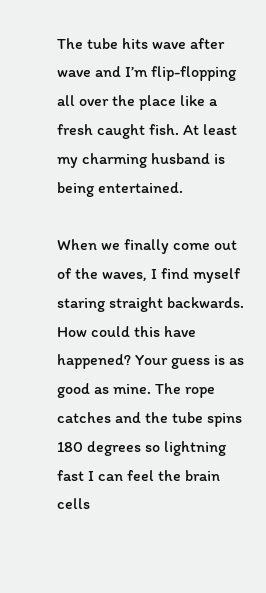The tube hits wave after wave and I’m flip-flopping all over the place like a fresh caught fish. At least my charming husband is being entertained.

When we finally come out of the waves, I find myself staring straight backwards. How could this have happened? Your guess is as good as mine. The rope catches and the tube spins 180 degrees so lightning fast I can feel the brain cells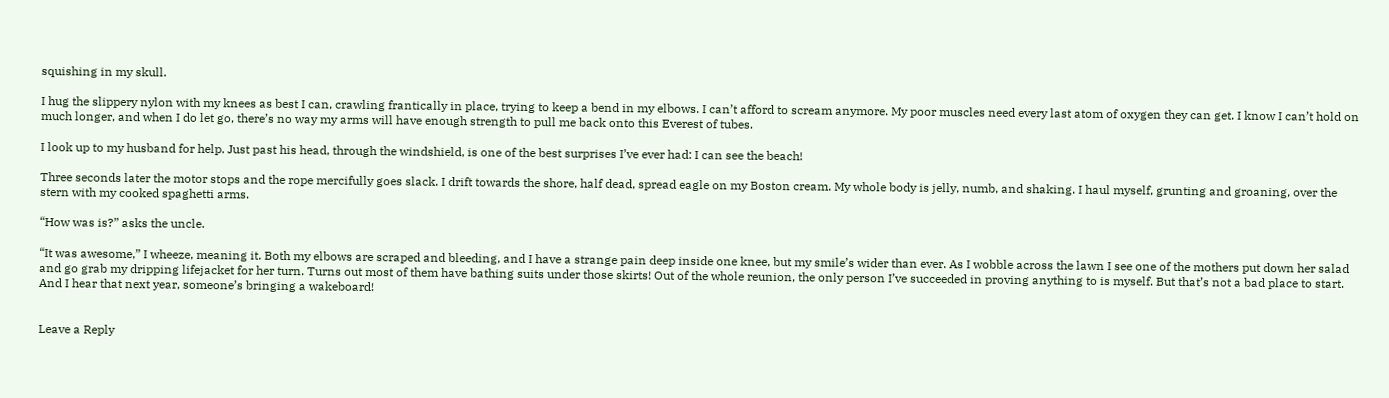squishing in my skull.

I hug the slippery nylon with my knees as best I can, crawling frantically in place, trying to keep a bend in my elbows. I can’t afford to scream anymore. My poor muscles need every last atom of oxygen they can get. I know I can’t hold on much longer, and when I do let go, there’s no way my arms will have enough strength to pull me back onto this Everest of tubes.

I look up to my husband for help. Just past his head, through the windshield, is one of the best surprises I’ve ever had: I can see the beach!

Three seconds later the motor stops and the rope mercifully goes slack. I drift towards the shore, half dead, spread eagle on my Boston cream. My whole body is jelly, numb, and shaking. I haul myself, grunting and groaning, over the stern with my cooked spaghetti arms.

“How was is?” asks the uncle.

“It was awesome,” I wheeze, meaning it. Both my elbows are scraped and bleeding, and I have a strange pain deep inside one knee, but my smile’s wider than ever. As I wobble across the lawn I see one of the mothers put down her salad and go grab my dripping lifejacket for her turn. Turns out most of them have bathing suits under those skirts! Out of the whole reunion, the only person I’ve succeeded in proving anything to is myself. But that’s not a bad place to start. And I hear that next year, someone’s bringing a wakeboard!


Leave a Reply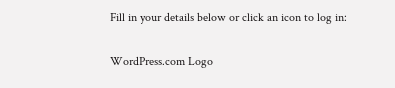Fill in your details below or click an icon to log in:

WordPress.com Logo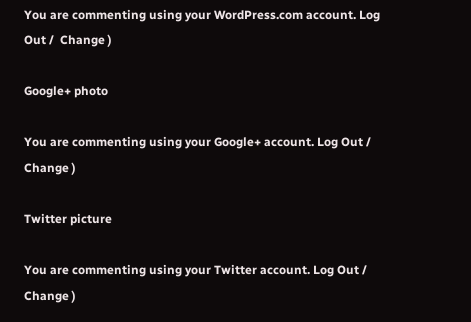You are commenting using your WordPress.com account. Log Out /  Change )

Google+ photo

You are commenting using your Google+ account. Log Out /  Change )

Twitter picture

You are commenting using your Twitter account. Log Out /  Change )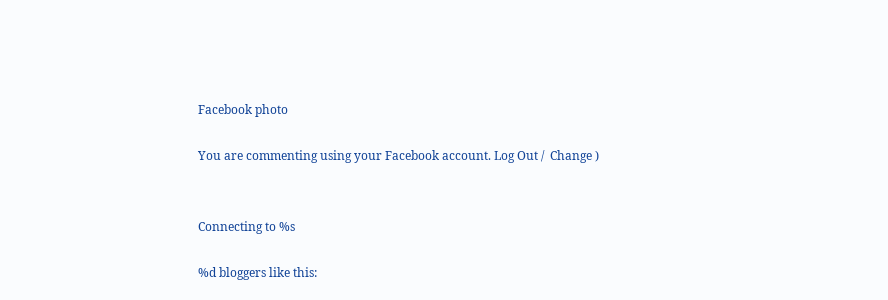Facebook photo

You are commenting using your Facebook account. Log Out /  Change )


Connecting to %s

%d bloggers like this: